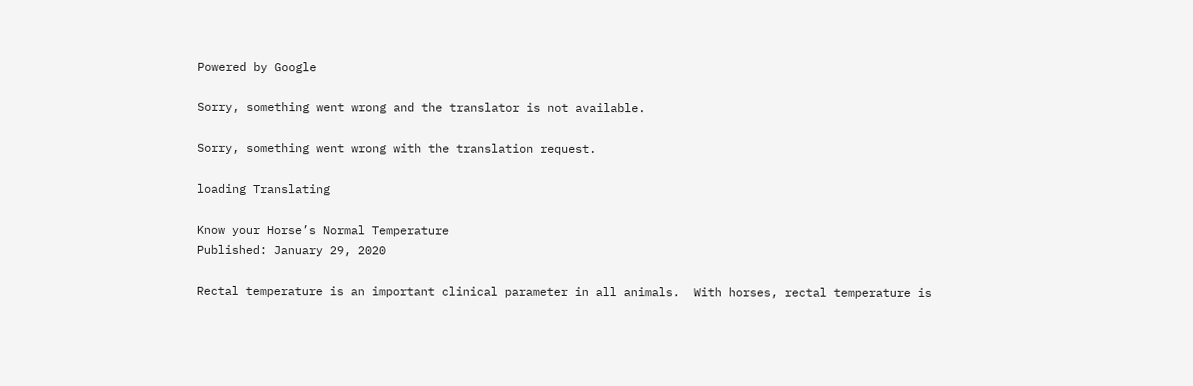Powered by Google

Sorry, something went wrong and the translator is not available.

Sorry, something went wrong with the translation request.

loading Translating

Know your Horse’s Normal Temperature
Published: January 29, 2020

Rectal temperature is an important clinical parameter in all animals.  With horses, rectal temperature is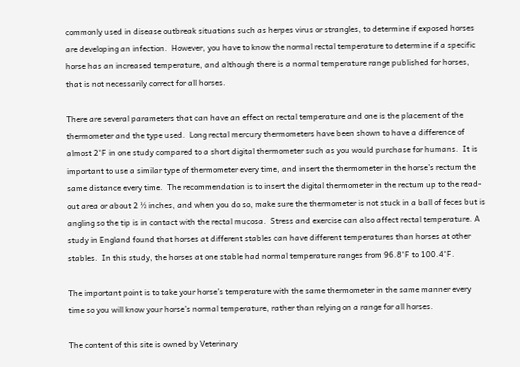commonly used in disease outbreak situations such as herpes virus or strangles, to determine if exposed horses are developing an infection.  However, you have to know the normal rectal temperature to determine if a specific horse has an increased temperature, and although there is a normal temperature range published for horses, that is not necessarily correct for all horses.

There are several parameters that can have an effect on rectal temperature and one is the placement of the thermometer and the type used.  Long rectal mercury thermometers have been shown to have a difference of almost 2°F in one study compared to a short digital thermometer such as you would purchase for humans.  It is important to use a similar type of thermometer every time, and insert the thermometer in the horse’s rectum the same distance every time.  The recommendation is to insert the digital thermometer in the rectum up to the read-out area or about 2 ½ inches, and when you do so, make sure the thermometer is not stuck in a ball of feces but is angling so the tip is in contact with the rectal mucosa.  Stress and exercise can also affect rectal temperature. A study in England found that horses at different stables can have different temperatures than horses at other stables.  In this study, the horses at one stable had normal temperature ranges from 96.8°F to 100.4°F.

The important point is to take your horse’s temperature with the same thermometer in the same manner every time so you will know your horse’s normal temperature, rather than relying on a range for all horses.

The content of this site is owned by Veterinary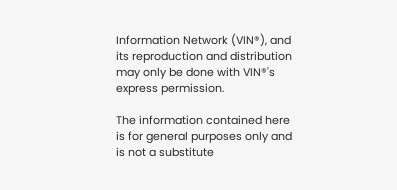Information Network (VIN®), and its reproduction and distribution may only be done with VIN®'s express permission.

The information contained here is for general purposes only and is not a substitute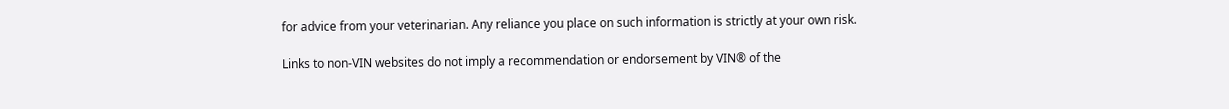for advice from your veterinarian. Any reliance you place on such information is strictly at your own risk.

Links to non-VIN websites do not imply a recommendation or endorsement by VIN® of the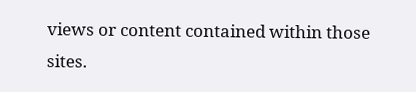views or content contained within those sites.